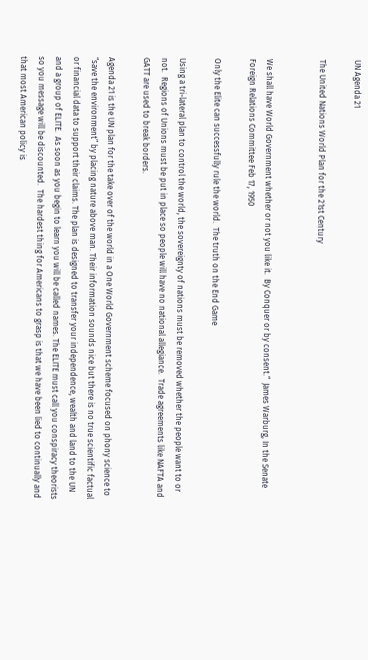UN Agenda 21

The United Nations World Plan for the 21st Century


We shall have World Government whether or not you like it.  By Conquer or by consent.“  James Warburg, In the Senate Foreign Relations Committee Feb 17, 1950

Only the Elite can successfully rule the world.  The truth on the End Game

Using a tri-lateral plan to control the world, the sovereignty of nations must be removed whether the people want to or not.  Regions of Unions must be put in place so people will have no national allegiance.  Trade agreements like NAFTA and GATT are used to break borders.

Agenda 21 is the UN plan for the take over of the world in a One World Government scheme focused on phony science to “save the environment” by placing nature above man. Their information sounds nice but there is no true scientific factual or financial data to support their claims. The plan is designed to transfer your independence, wealth and land to the UN and a group of ELITE.  As soon as you begin to learn you will be called names. The ELITE must call you conspiracy theorists so you message will be discounted.  The hardest thing for Americans to grasp is that we have been lied to continually and that most American policy is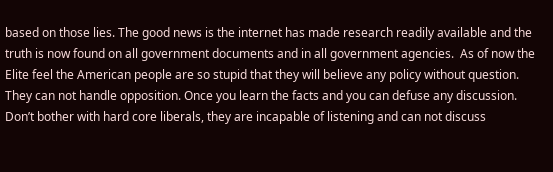based on those lies. The good news is the internet has made research readily available and the truth is now found on all government documents and in all government agencies.  As of now the Elite feel the American people are so stupid that they will believe any policy without question.  They can not handle opposition. Once you learn the facts and you can defuse any discussion. Don’t bother with hard core liberals, they are incapable of listening and can not discuss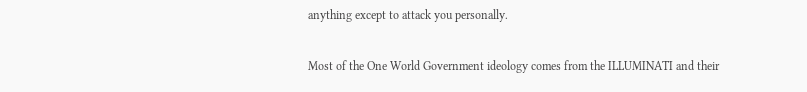anything except to attack you personally.

Most of the One World Government ideology comes from the ILLUMINATI and their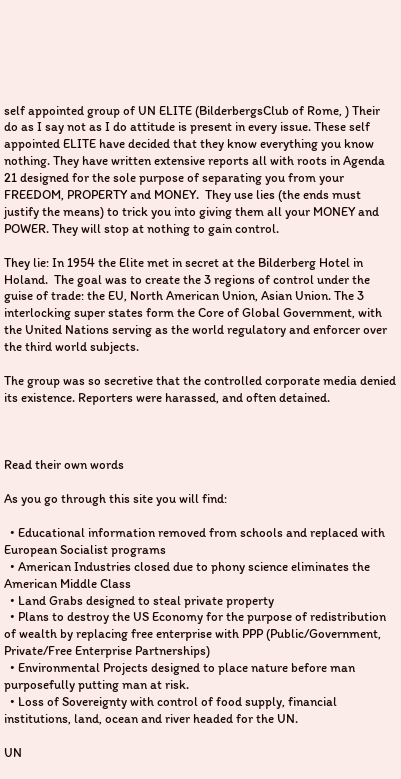self appointed group of UN ELITE (BilderbergsClub of Rome, ) Their do as I say not as I do attitude is present in every issue. These self appointed ELITE have decided that they know everything you know nothing. They have written extensive reports all with roots in Agenda 21 designed for the sole purpose of separating you from your FREEDOM, PROPERTY and MONEY.  They use lies (the ends must justify the means) to trick you into giving them all your MONEY and POWER. They will stop at nothing to gain control.

They lie: In 1954 the Elite met in secret at the Bilderberg Hotel in Holand.  The goal was to create the 3 regions of control under the guise of trade: the EU, North American Union, Asian Union. The 3 interlocking super states form the Core of Global Government, with the United Nations serving as the world regulatory and enforcer over the third world subjects.

The group was so secretive that the controlled corporate media denied its existence. Reporters were harassed, and often detained.



Read their own words

As you go through this site you will find:

  • Educational information removed from schools and replaced with European Socialist programs
  • American Industries closed due to phony science eliminates the American Middle Class
  • Land Grabs designed to steal private property
  • Plans to destroy the US Economy for the purpose of redistribution of wealth by replacing free enterprise with PPP (Public/Government, Private/Free Enterprise Partnerships)
  • Environmental Projects designed to place nature before man purposefully putting man at risk.
  • Loss of Sovereignty with control of food supply, financial institutions, land, ocean and river headed for the UN.

UN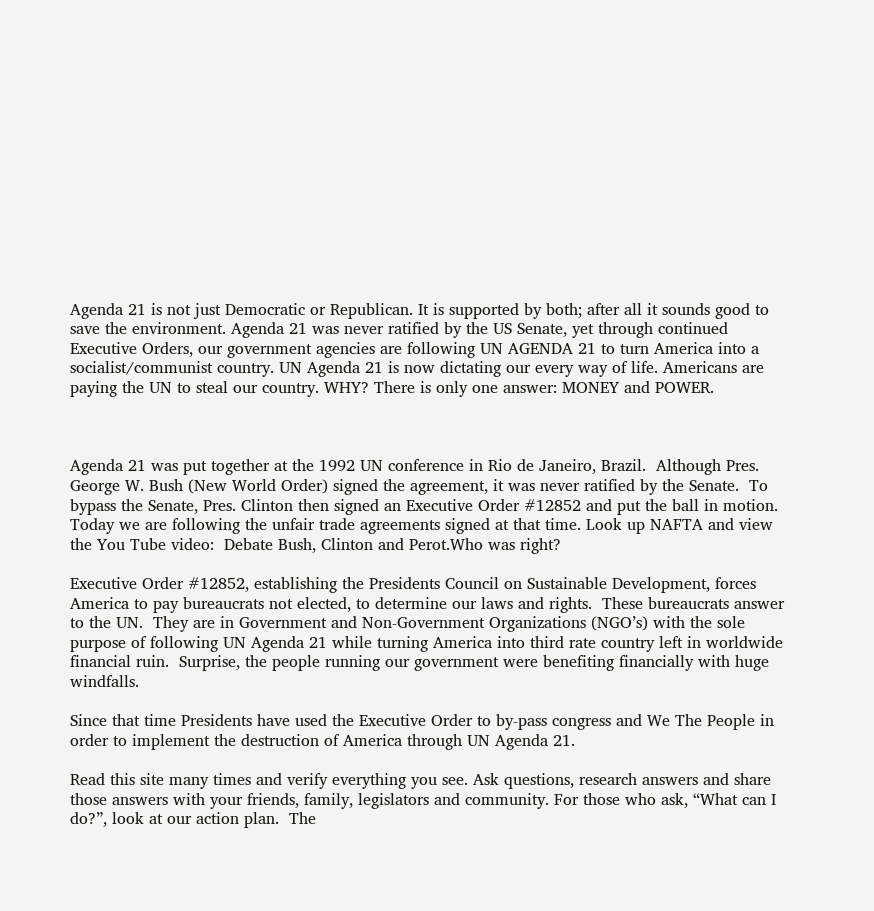Agenda 21 is not just Democratic or Republican. It is supported by both; after all it sounds good to save the environment. Agenda 21 was never ratified by the US Senate, yet through continued Executive Orders, our government agencies are following UN AGENDA 21 to turn America into a socialist/communist country. UN Agenda 21 is now dictating our every way of life. Americans are paying the UN to steal our country. WHY? There is only one answer: MONEY and POWER.



Agenda 21 was put together at the 1992 UN conference in Rio de Janeiro, Brazil.  Although Pres. George W. Bush (New World Order) signed the agreement, it was never ratified by the Senate.  To bypass the Senate, Pres. Clinton then signed an Executive Order #12852 and put the ball in motion.  Today we are following the unfair trade agreements signed at that time. Look up NAFTA and view the You Tube video:  Debate Bush, Clinton and Perot.Who was right?

Executive Order #12852, establishing the Presidents Council on Sustainable Development, forces America to pay bureaucrats not elected, to determine our laws and rights.  These bureaucrats answer to the UN.  They are in Government and Non-Government Organizations (NGO’s) with the sole purpose of following UN Agenda 21 while turning America into third rate country left in worldwide financial ruin.  Surprise, the people running our government were benefiting financially with huge windfalls.

Since that time Presidents have used the Executive Order to by-pass congress and We The People in order to implement the destruction of America through UN Agenda 21.

Read this site many times and verify everything you see. Ask questions, research answers and share those answers with your friends, family, legislators and community. For those who ask, “What can I do?”, look at our action plan.  The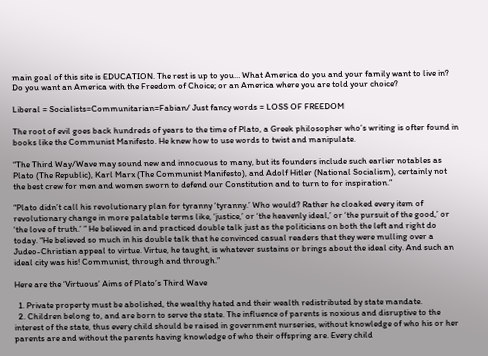main goal of this site is EDUCATION. The rest is up to you… What America do you and your family want to live in?
Do you want an America with the Freedom of Choice; or an America where you are told your choice?

Liberal = Socialists=Communitarian=Fabian/ Just fancy words = LOSS OF FREEDOM

The root of evil goes back hundreds of years to the time of Plato, a Greek philosopher who’s writing is ofter found in books like the Communist Manifesto. He knew how to use words to twist and manipulate.

“The Third Way/Wave may sound new and innocuous to many, but its founders include such earlier notables as Plato (The Republic), Karl Marx (The Communist Manifesto), and Adolf Hitler (National Socialism), certainly not the best crew for men and women sworn to defend our Constitution and to turn to for inspiration.”

“Plato didn’t call his revolutionary plan for tyranny ‘tyranny.’ Who would? Rather he cloaked every item of revolutionary change in more palatable terms like, ‘justice,’ or ‘the heavenly ideal,’ or ‘the pursuit of the good,’ or ‘the love of truth.’ ” He believed in and practiced double talk just as the politicians on both the left and right do today. “He believed so much in his double talk that he convinced casual readers that they were mulling over a Judeo-Christian appeal to virtue. Virtue, he taught, is whatever sustains or brings about the ideal city. And such an ideal city was his! Communist, through and through.”

Here are the ‘Virtuous’ Aims of Plato’s Third Wave

  1. Private property must be abolished, the wealthy hated and their wealth redistributed by state mandate.
  2. Children belong to, and are born to serve the state. The influence of parents is noxious and disruptive to the interest of the state, thus every child should be raised in government nurseries, without knowledge of who his or her parents are and without the parents having knowledge of who their offspring are. Every child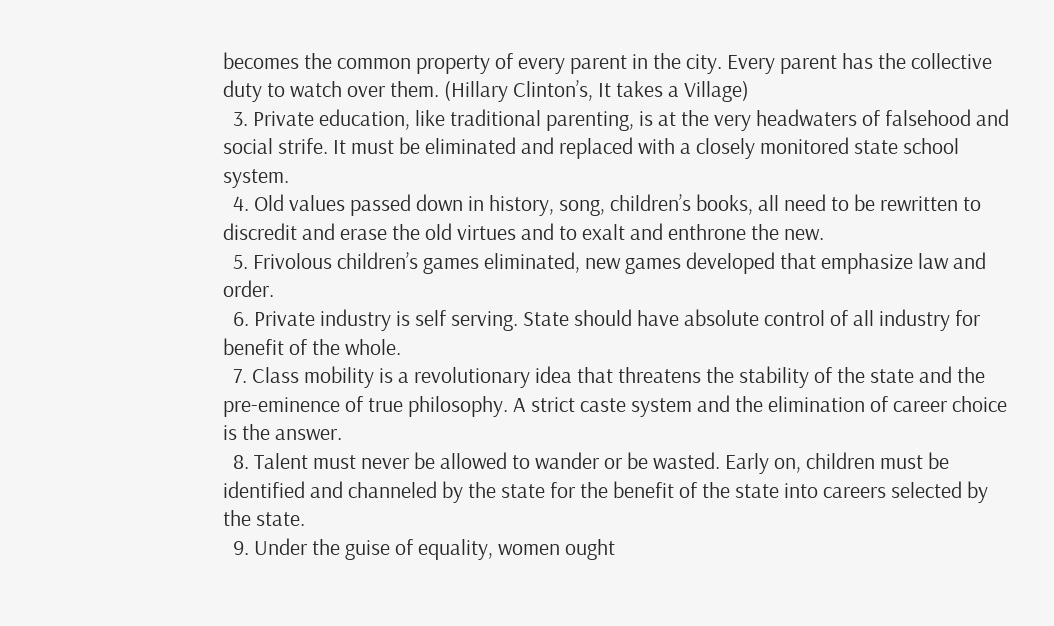becomes the common property of every parent in the city. Every parent has the collective duty to watch over them. (Hillary Clinton’s, It takes a Village)
  3. Private education, like traditional parenting, is at the very headwaters of falsehood and social strife. It must be eliminated and replaced with a closely monitored state school system.
  4. Old values passed down in history, song, children’s books, all need to be rewritten to discredit and erase the old virtues and to exalt and enthrone the new.
  5. Frivolous children’s games eliminated, new games developed that emphasize law and order.
  6. Private industry is self serving. State should have absolute control of all industry for benefit of the whole.
  7. Class mobility is a revolutionary idea that threatens the stability of the state and the pre-eminence of true philosophy. A strict caste system and the elimination of career choice is the answer.
  8. Talent must never be allowed to wander or be wasted. Early on, children must be identified and channeled by the state for the benefit of the state into careers selected by the state.
  9. Under the guise of equality, women ought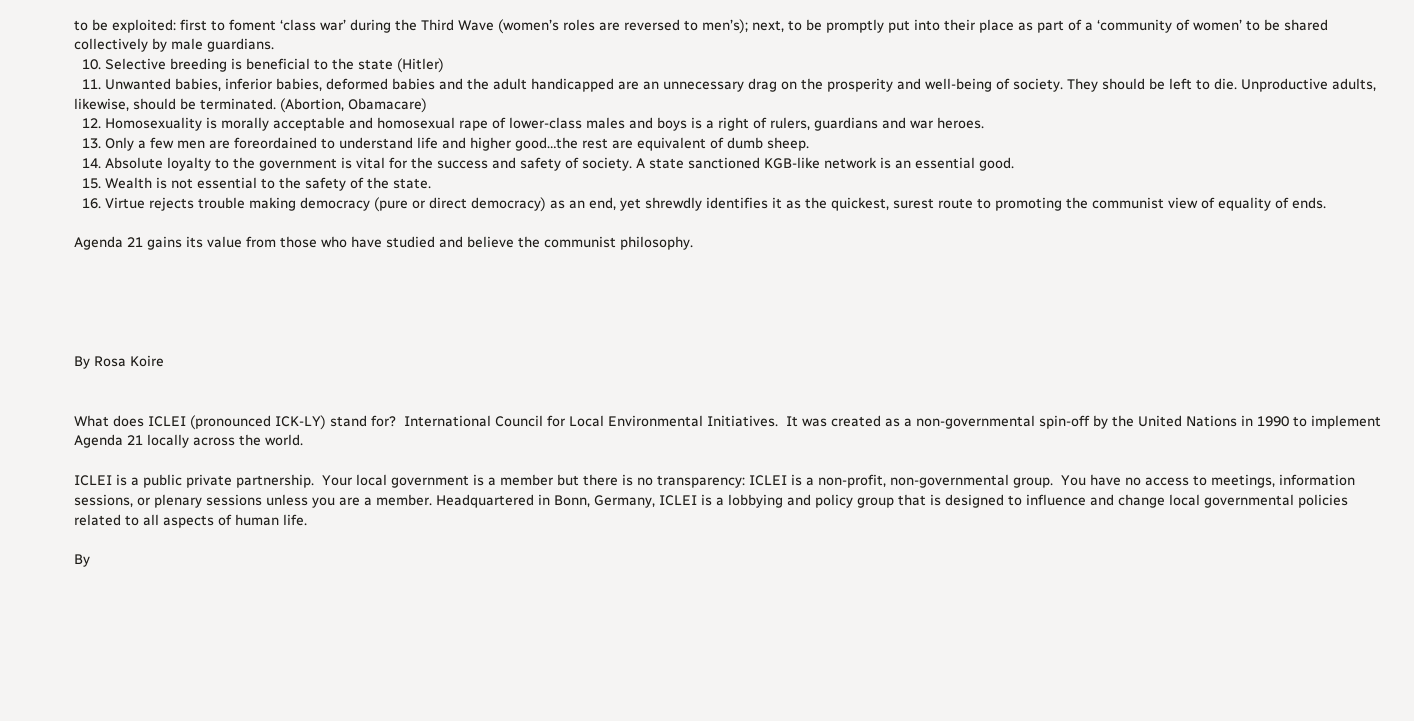to be exploited: first to foment ‘class war’ during the Third Wave (women’s roles are reversed to men’s); next, to be promptly put into their place as part of a ‘community of women’ to be shared collectively by male guardians.
  10. Selective breeding is beneficial to the state (Hitler)
  11. Unwanted babies, inferior babies, deformed babies and the adult handicapped are an unnecessary drag on the prosperity and well-being of society. They should be left to die. Unproductive adults, likewise, should be terminated. (Abortion, Obamacare)
  12. Homosexuality is morally acceptable and homosexual rape of lower-class males and boys is a right of rulers, guardians and war heroes.
  13. Only a few men are foreordained to understand life and higher good…the rest are equivalent of dumb sheep.
  14. Absolute loyalty to the government is vital for the success and safety of society. A state sanctioned KGB-like network is an essential good.
  15. Wealth is not essential to the safety of the state.
  16. Virtue rejects trouble making democracy (pure or direct democracy) as an end, yet shrewdly identifies it as the quickest, surest route to promoting the communist view of equality of ends.

Agenda 21 gains its value from those who have studied and believe the communist philosophy.





By Rosa Koire


What does ICLEI (pronounced ICK-LY) stand for?  International Council for Local Environmental Initiatives.  It was created as a non-governmental spin-off by the United Nations in 1990 to implement Agenda 21 locally across the world.

ICLEI is a public private partnership.  Your local government is a member but there is no transparency: ICLEI is a non-profit, non-governmental group.  You have no access to meetings, information sessions, or plenary sessions unless you are a member. Headquartered in Bonn, Germany, ICLEI is a lobbying and policy group that is designed to influence and change local governmental policies related to all aspects of human life.

By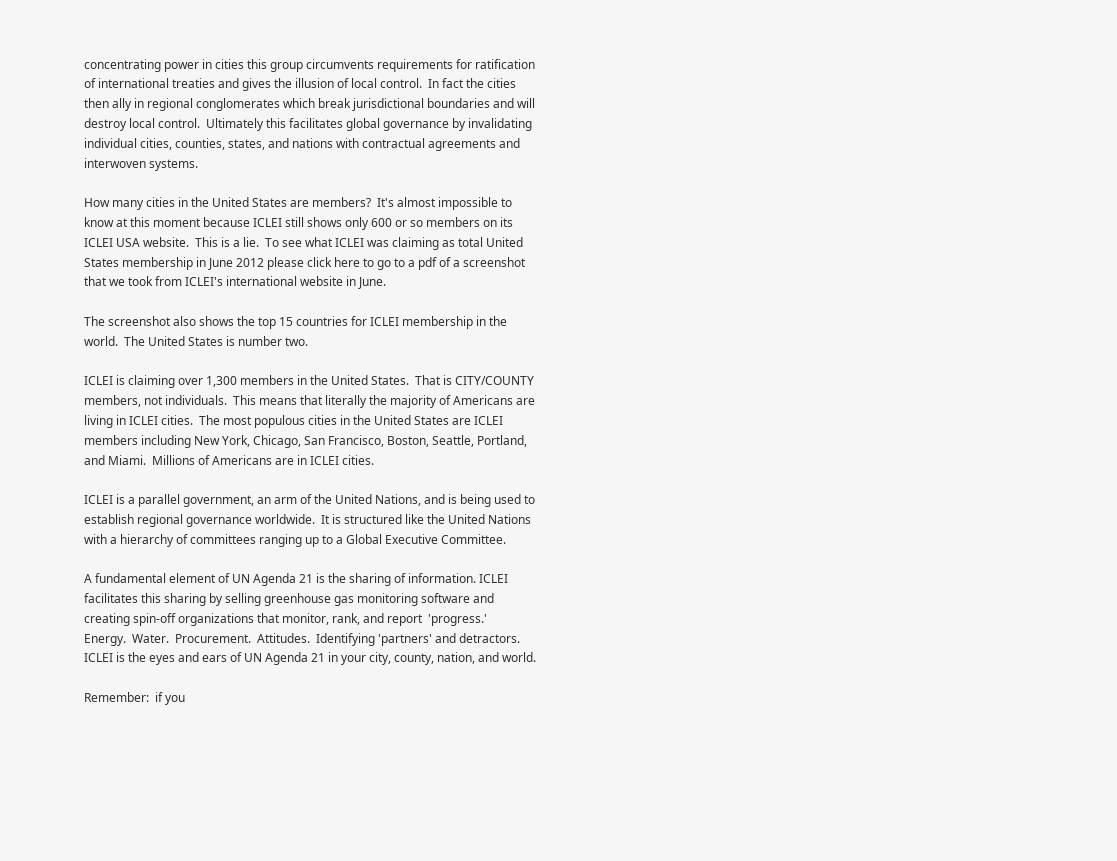concentrating power in cities this group circumvents requirements for ratification of international treaties and gives the illusion of local control.  In fact the cities then ally in regional conglomerates which break jurisdictional boundaries and will destroy local control.  Ultimately this facilitates global governance by invalidating individual cities, counties, states, and nations with contractual agreements and interwoven systems.

How many cities in the United States are members?  It's almost impossible to know at this moment because ICLEI still shows only 600 or so members on its ICLEI USA website.  This is a lie.  To see what ICLEI was claiming as total United States membership in June 2012 please click here to go to a pdf of a screenshot that we took from ICLEI's international website in June.

The screenshot also shows the top 15 countries for ICLEI membership in the world.  The United States is number two.

ICLEI is claiming over 1,300 members in the United States.  That is CITY/COUNTY members, not individuals.  This means that literally the majority of Americans are living in ICLEI cities.  The most populous cities in the United States are ICLEI members including New York, Chicago, San Francisco, Boston, Seattle, Portland, and Miami.  Millions of Americans are in ICLEI cities.

ICLEI is a parallel government, an arm of the United Nations, and is being used to establish regional governance worldwide.  It is structured like the United Nations with a hierarchy of committees ranging up to a Global Executive Committee.

A fundamental element of UN Agenda 21 is the sharing of information. ICLEI facilitates this sharing by selling greenhouse gas monitoring software and creating spin-off organizations that monitor, rank, and report  'progress.'   Energy.  Water.  Procurement.  Attitudes.  Identifying 'partners' and detractors.  ICLEI is the eyes and ears of UN Agenda 21 in your city, county, nation, and world.

Remember:  if you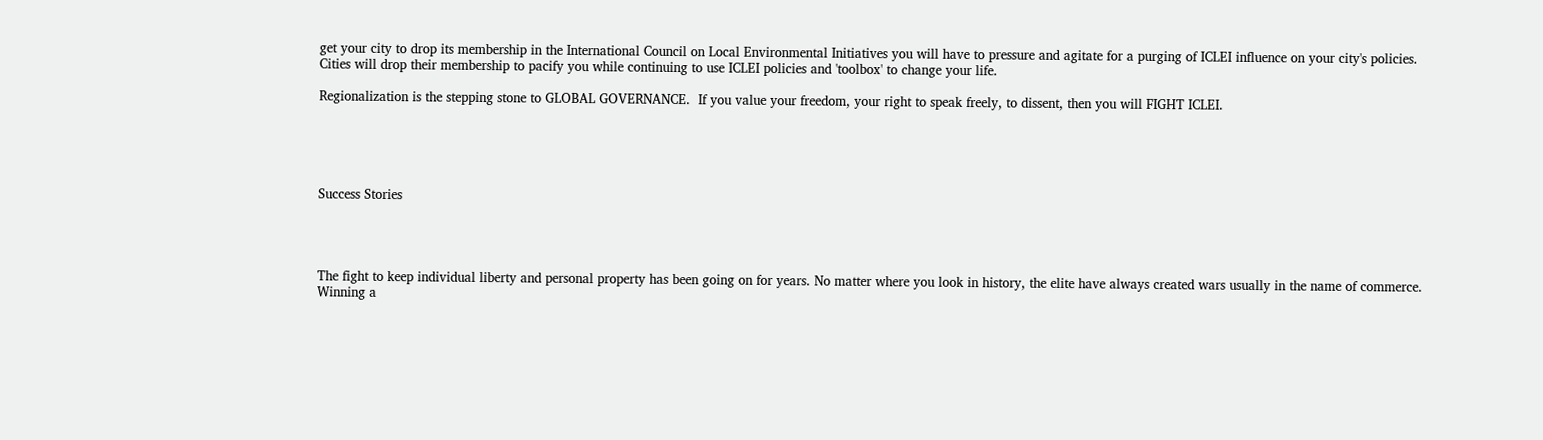get your city to drop its membership in the International Council on Local Environmental Initiatives you will have to pressure and agitate for a purging of ICLEI influence on your city's policies.  Cities will drop their membership to pacify you while continuing to use ICLEI policies and 'toolbox' to change your life.

Regionalization is the stepping stone to GLOBAL GOVERNANCE.  If you value your freedom, your right to speak freely, to dissent, then you will FIGHT ICLEI.





Success Stories




The fight to keep individual liberty and personal property has been going on for years. No matter where you look in history, the elite have always created wars usually in the name of commerce.  Winning a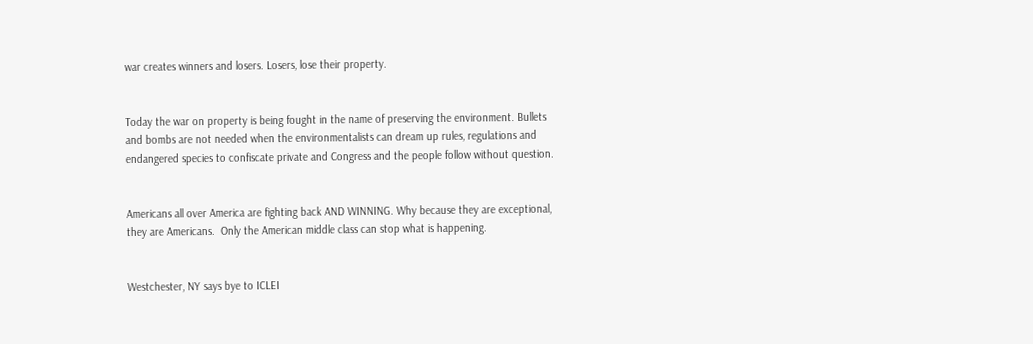war creates winners and losers. Losers, lose their property.


Today the war on property is being fought in the name of preserving the environment. Bullets and bombs are not needed when the environmentalists can dream up rules, regulations and endangered species to confiscate private and Congress and the people follow without question.


Americans all over America are fighting back AND WINNING. Why because they are exceptional, they are Americans.  Only the American middle class can stop what is happening.


Westchester, NY says bye to ICLEI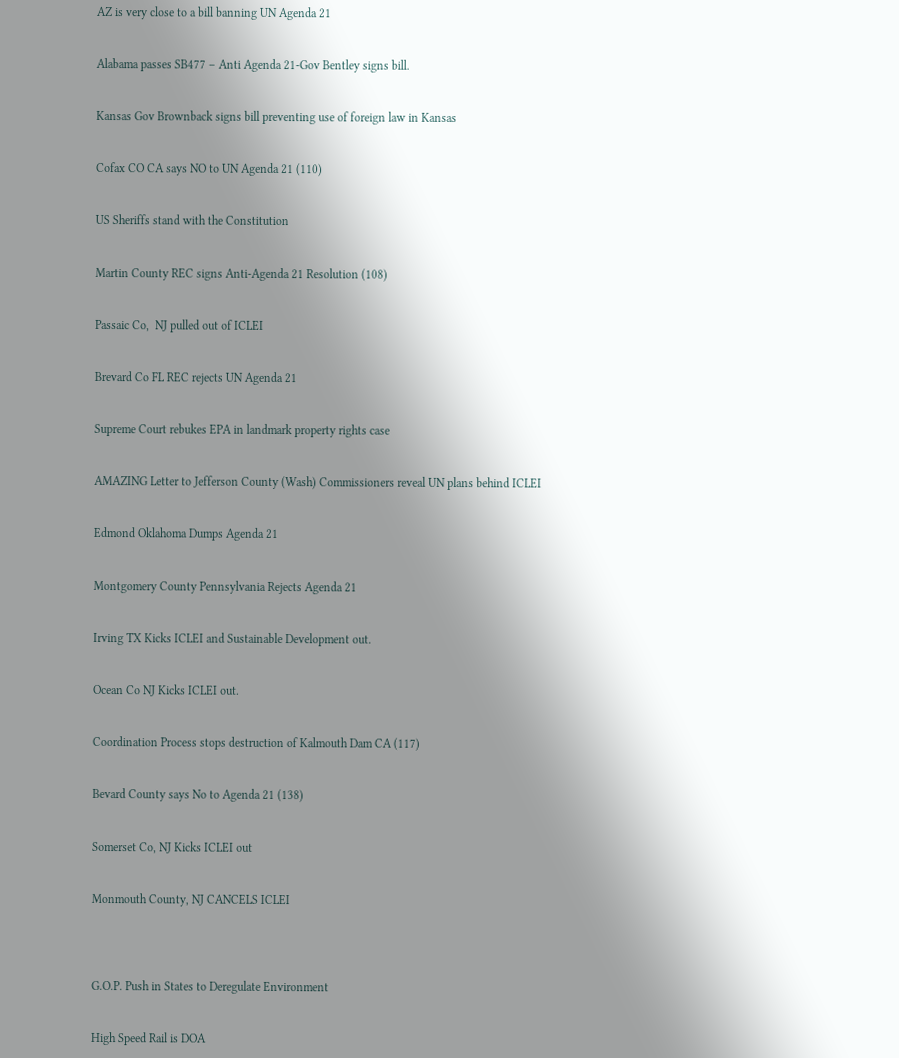AZ is very close to a bill banning UN Agenda 21


Alabama passes SB477 – Anti Agenda 21-Gov Bentley signs bill.


Kansas Gov Brownback signs bill preventing use of foreign law in Kansas


Cofax CO CA says NO to UN Agenda 21 (110)


US Sheriffs stand with the Constitution


Martin County REC signs Anti-Agenda 21 Resolution (108)


Passaic Co,  NJ pulled out of ICLEI


Brevard Co FL REC rejects UN Agenda 21


Supreme Court rebukes EPA in landmark property rights case


AMAZING Letter to Jefferson County (Wash) Commissioners reveal UN plans behind ICLEI


Edmond Oklahoma Dumps Agenda 21


Montgomery County Pennsylvania Rejects Agenda 21


Irving TX Kicks ICLEI and Sustainable Development out.


Ocean Co NJ Kicks ICLEI out.


Coordination Process stops destruction of Kalmouth Dam CA (117)


Bevard County says No to Agenda 21 (138)


Somerset Co, NJ Kicks ICLEI out


Monmouth County, NJ CANCELS ICLEI




G.O.P. Push in States to Deregulate Environment


High Speed Rail is DOA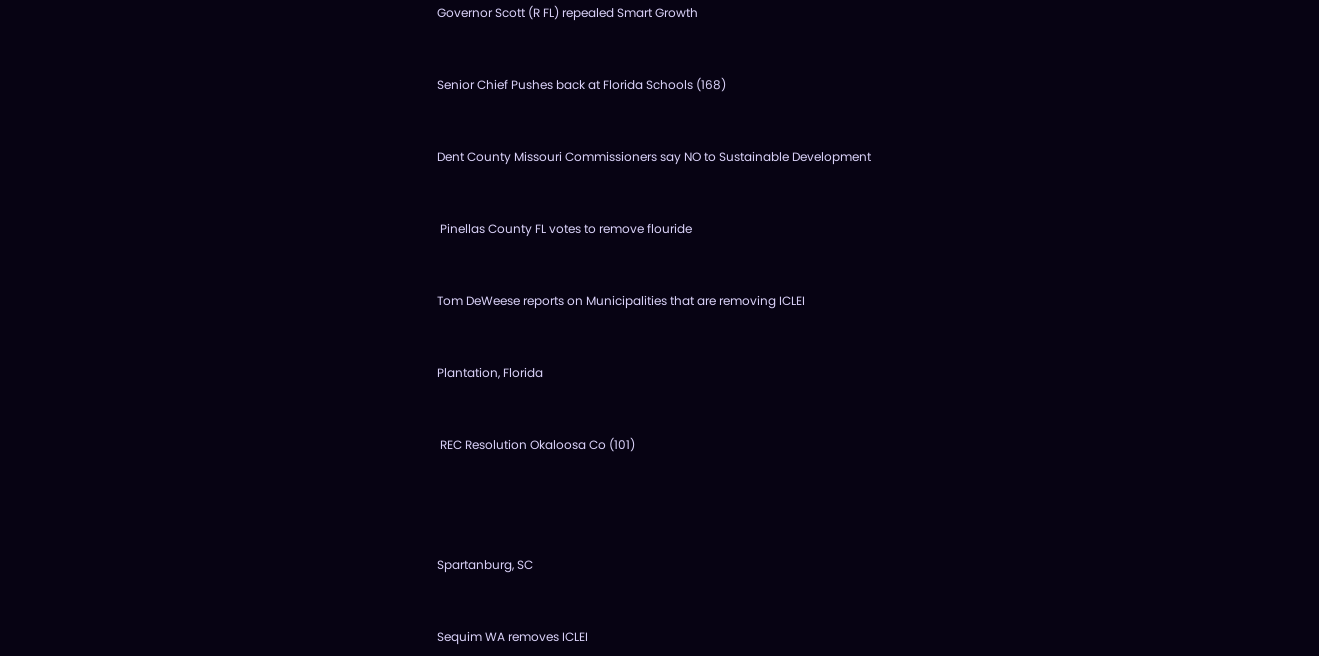Governor Scott (R FL) repealed Smart Growth


Senior Chief Pushes back at Florida Schools (168)


Dent County Missouri Commissioners say NO to Sustainable Development


 Pinellas County FL votes to remove flouride


Tom DeWeese reports on Municipalities that are removing ICLEI


Plantation, Florida


 REC Resolution Okaloosa Co (101)




Spartanburg, SC


Sequim WA removes ICLEI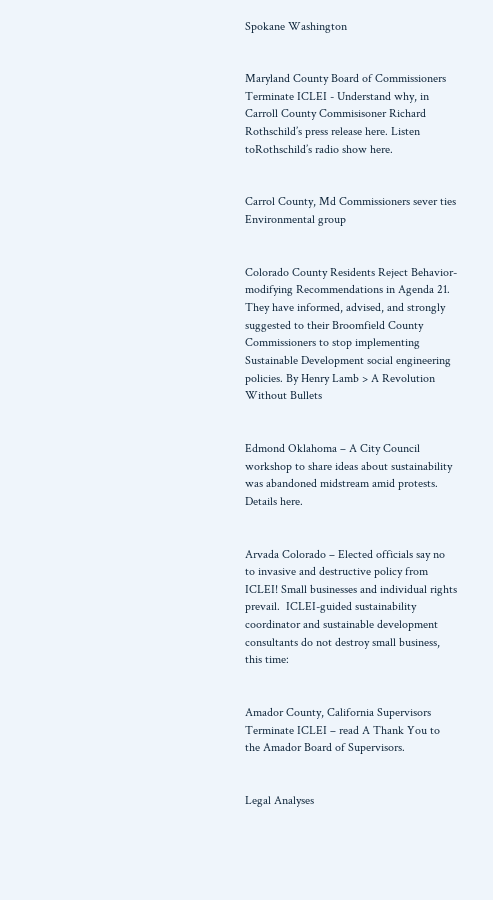Spokane Washington


Maryland County Board of Commissioners Terminate ICLEI - Understand why, in Carroll County Commisisoner Richard Rothschild’s press release here. Listen toRothschild’s radio show here.


Carrol County, Md Commissioners sever ties Environmental group


Colorado County Residents Reject Behavior-modifying Recommendations in Agenda 21. They have informed, advised, and strongly suggested to their Broomfield County Commissioners to stop implementing Sustainable Development social engineering policies. By Henry Lamb > A Revolution Without Bullets


Edmond Oklahoma – A City Council workshop to share ideas about sustainability was abandoned midstream amid protests. Details here.


Arvada Colorado – Elected officials say no to invasive and destructive policy from ICLEI! Small businesses and individual rights prevail.  ICLEI-guided sustainability coordinator and sustainable development consultants do not destroy small business, this time:


Amador County, California Supervisors Terminate ICLEI – read A Thank You to the Amador Board of Supervisors.


Legal Analyses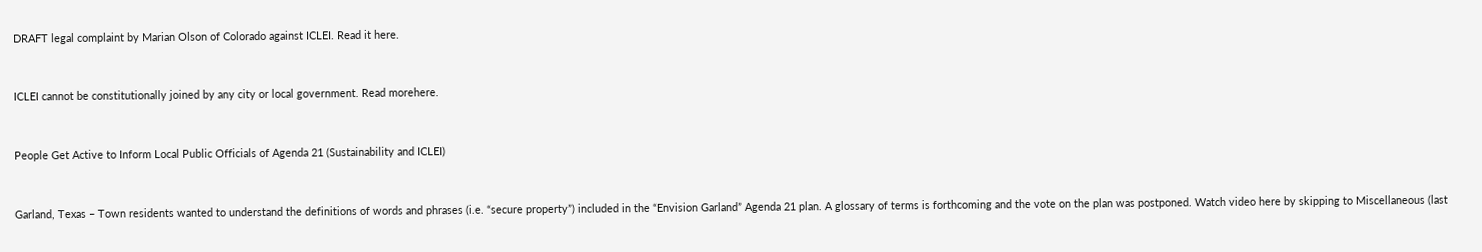DRAFT legal complaint by Marian Olson of Colorado against ICLEI. Read it here.


ICLEI cannot be constitutionally joined by any city or local government. Read morehere.


People Get Active to Inform Local Public Officials of Agenda 21 (Sustainability and ICLEI)


Garland, Texas – Town residents wanted to understand the definitions of words and phrases (i.e. “secure property”) included in the “Envision Garland” Agenda 21 plan. A glossary of terms is forthcoming and the vote on the plan was postponed. Watch video here by skipping to Miscellaneous (last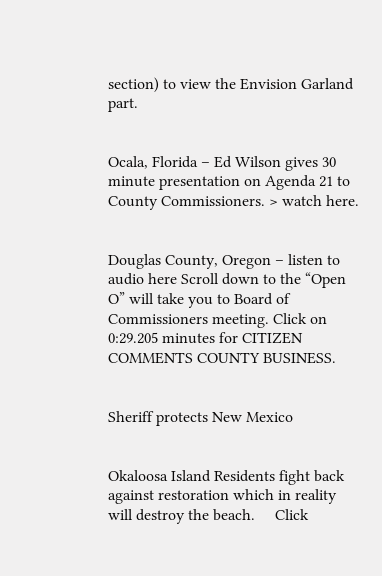section) to view the Envision Garland part.


Ocala, Florida – Ed Wilson gives 30 minute presentation on Agenda 21 to County Commissioners. > watch here.


Douglas County, Oregon – listen to audio here Scroll down to the “Open O” will take you to Board of Commissioners meeting. Click on 0:29.205 minutes for CITIZEN COMMENTS COUNTY BUSINESS.


Sheriff protects New Mexico


Okaloosa Island Residents fight back against restoration which in reality will destroy the beach.     Click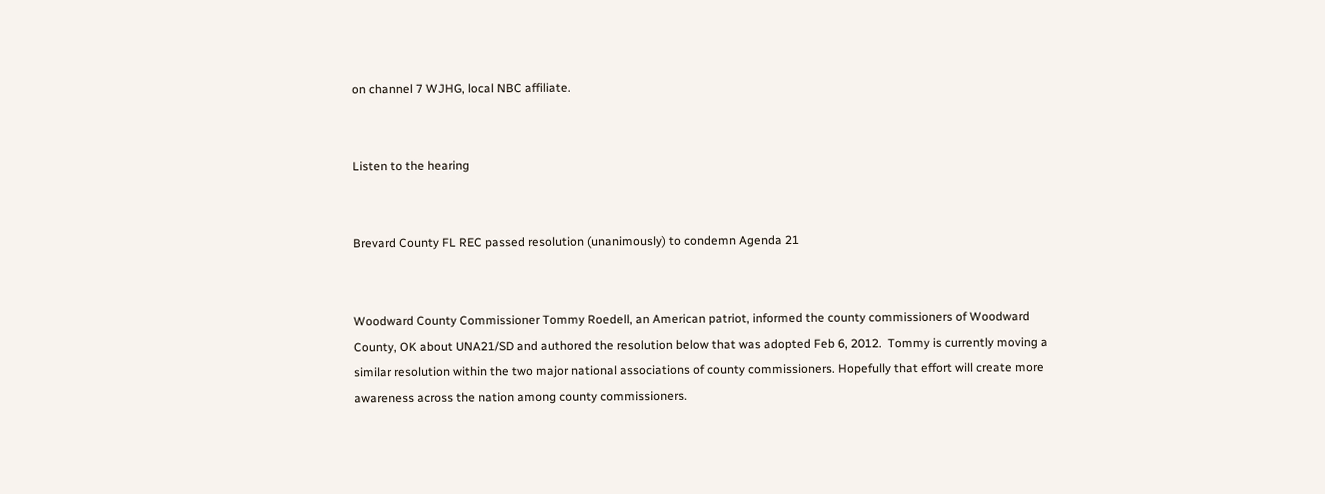on channel 7 WJHG, local NBC affiliate.


Listen to the hearing


Brevard County FL REC passed resolution (unanimously) to condemn Agenda 21


Woodward County Commissioner Tommy Roedell, an American patriot, informed the county commissioners of Woodward County, OK about UNA21/SD and authored the resolution below that was adopted Feb 6, 2012.  Tommy is currently moving a similar resolution within the two major national associations of county commissioners. Hopefully that effort will create more awareness across the nation among county commissioners.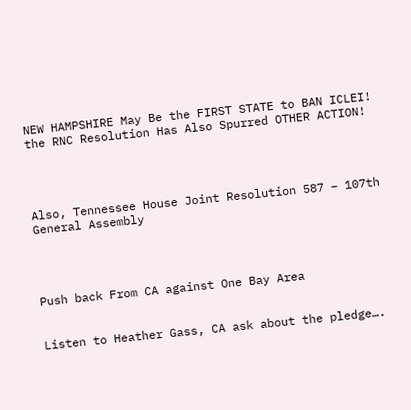NEW HAMPSHIRE May Be the FIRST STATE to BAN ICLEI! the RNC Resolution Has Also Spurred OTHER ACTION!




Also, Tennessee House Joint Resolution 587 – 107th General Assembly




Push back From CA against One Bay Area


Listen to Heather Gass, CA ask about the pledge….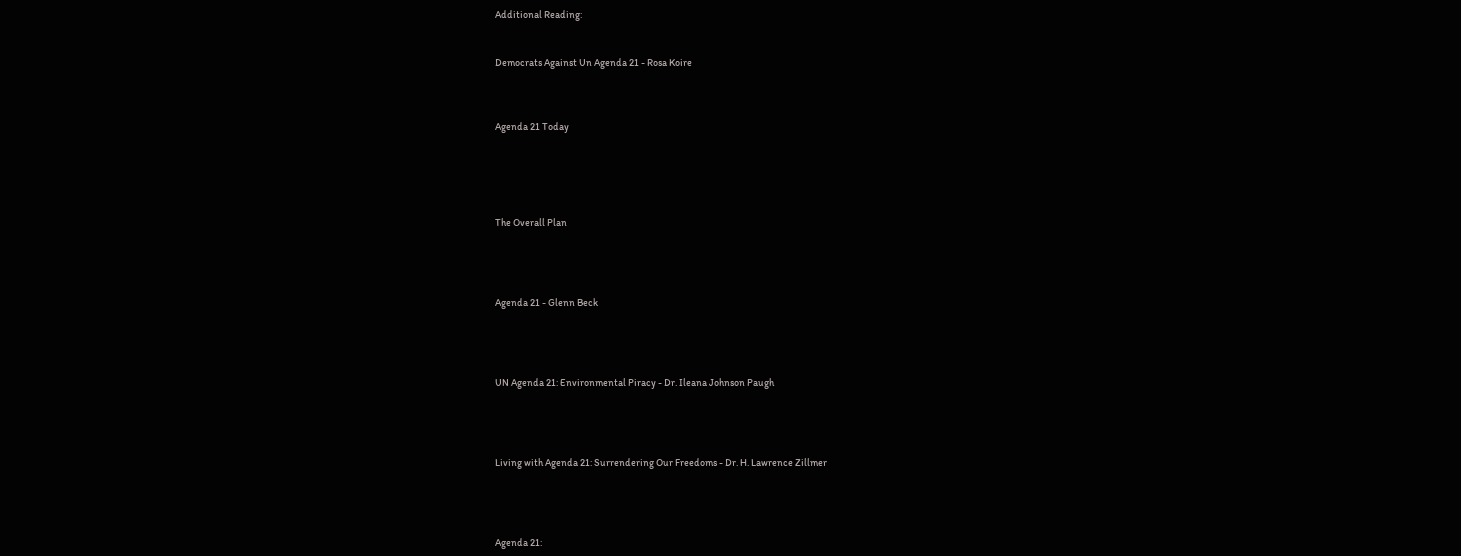Additional Reading:


Democrats Against Un Agenda 21 - Rosa Koire



Agenda 21 Today





The Overall Plan




Agenda 21 - Glenn Beck




UN Agenda 21: Environmental Piracy - Dr. Ileana Johnson Paugh




Living with Agenda 21: Surrendering Our Freedoms - Dr. H. Lawrence Zillmer




Agenda 21: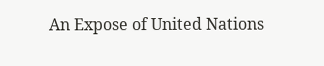An Expose of United Nations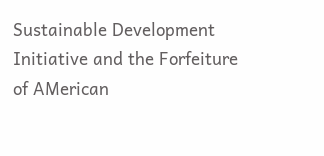Sustainable Development Initiative and the Forfeiture of AMerican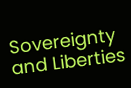Sovereignty and Liberties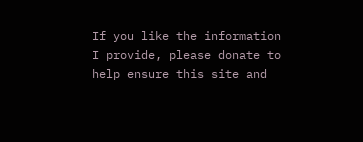If you like the information I provide, please donate to help ensure this site and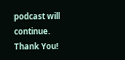podcast will continue. Thank You!